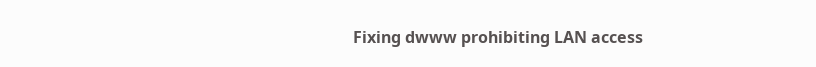Fixing dwww prohibiting LAN access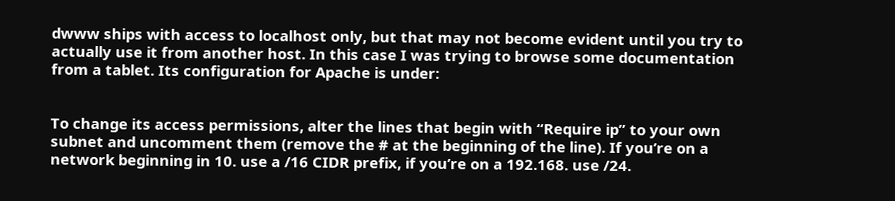dwww ships with access to localhost only, but that may not become evident until you try to actually use it from another host. In this case I was trying to browse some documentation from a tablet. Its configuration for Apache is under:


To change its access permissions, alter the lines that begin with “Require ip” to your own subnet and uncomment them (remove the # at the beginning of the line). If you’re on a network beginning in 10. use a /16 CIDR prefix, if you’re on a 192.168. use /24.